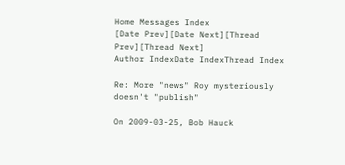Home Messages Index
[Date Prev][Date Next][Thread Prev][Thread Next]
Author IndexDate IndexThread Index

Re: More "news" Roy mysteriously doesn't "publish"

On 2009-03-25, Bob Hauck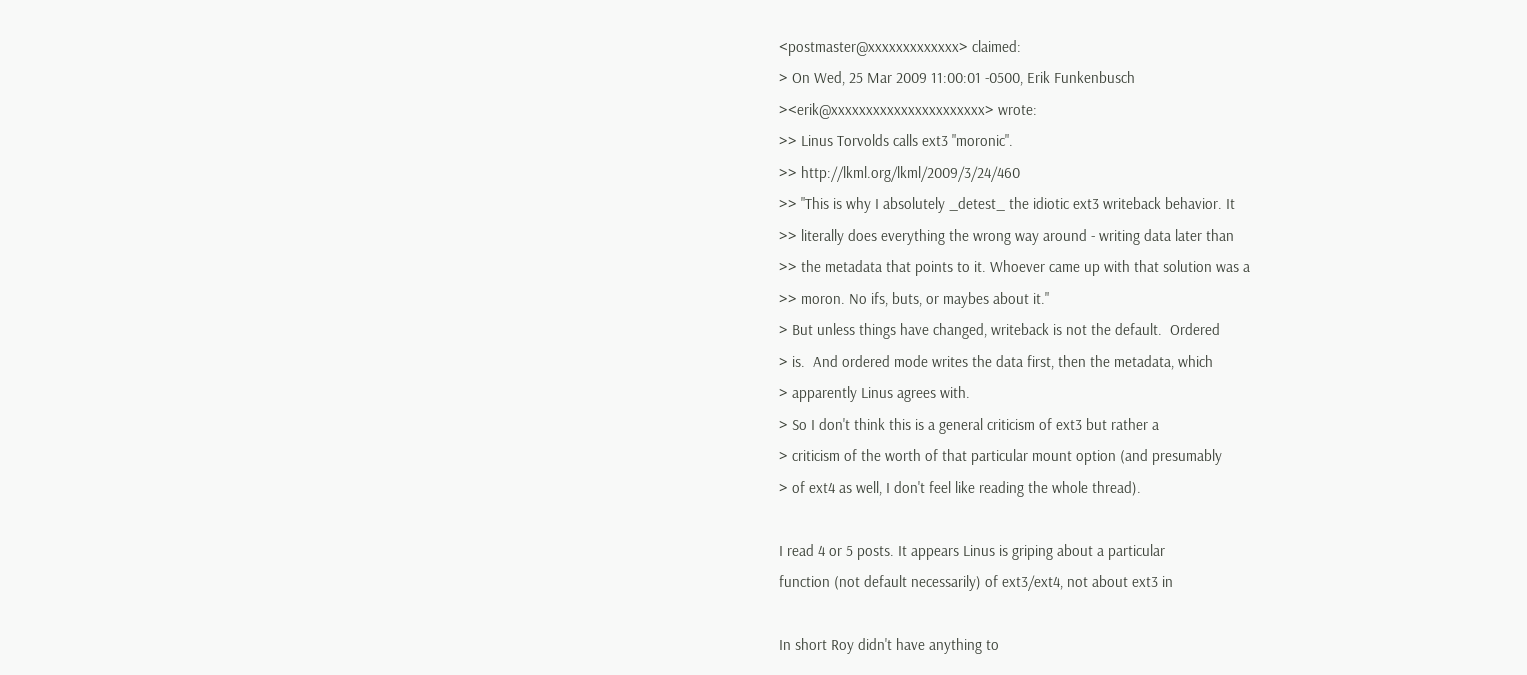<postmaster@xxxxxxxxxxxxx> claimed:
> On Wed, 25 Mar 2009 11:00:01 -0500, Erik Funkenbusch
><erik@xxxxxxxxxxxxxxxxxxxxxx> wrote:
>> Linus Torvolds calls ext3 "moronic".
>> http://lkml.org/lkml/2009/3/24/460
>> "This is why I absolutely _detest_ the idiotic ext3 writeback behavior. It
>> literally does everything the wrong way around - writing data later than
>> the metadata that points to it. Whoever came up with that solution was a
>> moron. No ifs, buts, or maybes about it."
> But unless things have changed, writeback is not the default.  Ordered
> is.  And ordered mode writes the data first, then the metadata, which
> apparently Linus agrees with.
> So I don't think this is a general criticism of ext3 but rather a
> criticism of the worth of that particular mount option (and presumably
> of ext4 as well, I don't feel like reading the whole thread).

I read 4 or 5 posts. It appears Linus is griping about a particular
function (not default necessarily) of ext3/ext4, not about ext3 in

In short Roy didn't have anything to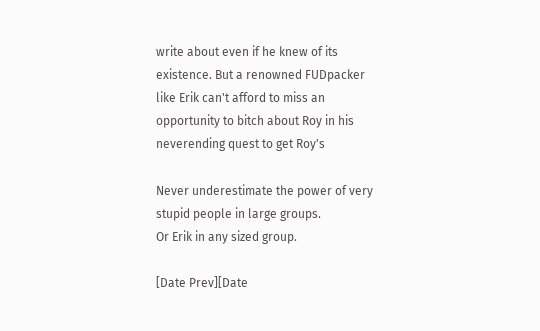write about even if he knew of its
existence. But a renowned FUDpacker like Erik can't afford to miss an
opportunity to bitch about Roy in his neverending quest to get Roy's

Never underestimate the power of very stupid people in large groups.
Or Erik in any sized group.

[Date Prev][Date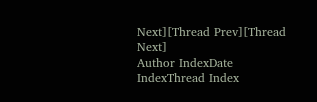Next][Thread Prev][Thread Next]
Author IndexDate IndexThread Index